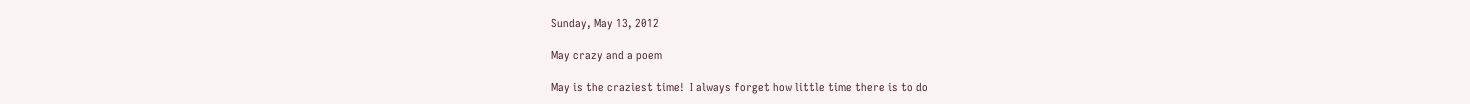Sunday, May 13, 2012

May crazy and a poem

May is the craziest time!  I always forget how little time there is to do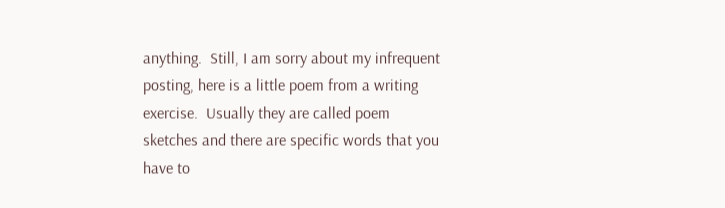anything.  Still, I am sorry about my infrequent posting, here is a little poem from a writing exercise.  Usually they are called poem sketches and there are specific words that you have to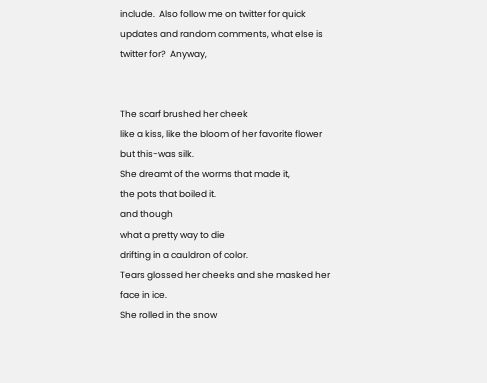include.  Also follow me on twitter for quick updates and random comments, what else is twitter for?  Anyway,


The scarf brushed her cheek
like a kiss, like the bloom of her favorite flower
but this-was silk.
She dreamt of the worms that made it,
the pots that boiled it.
and though
what a pretty way to die
drifting in a cauldron of color.
Tears glossed her cheeks and she masked her face in ice.
She rolled in the snow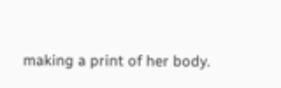making a print of her body.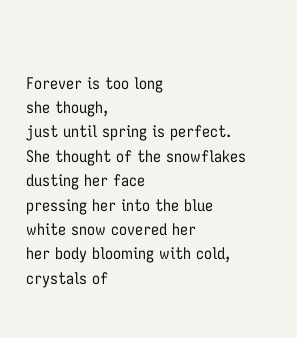Forever is too long
she though,
just until spring is perfect.
She thought of the snowflakes dusting her face
pressing her into the blue
white snow covered her
her body blooming with cold,
crystals of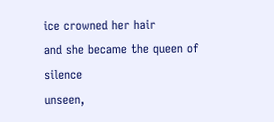ice crowned her hair
and she became the queen of silence
unseen,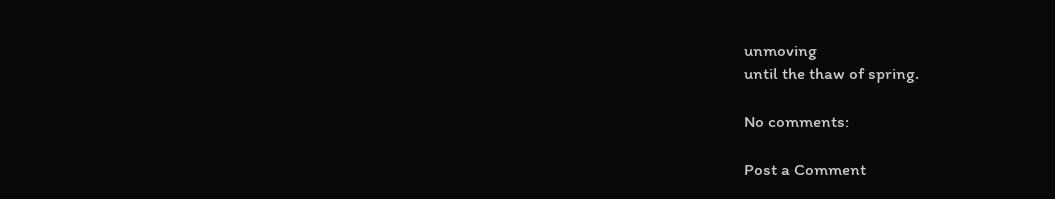unmoving
until the thaw of spring.

No comments:

Post a Comment